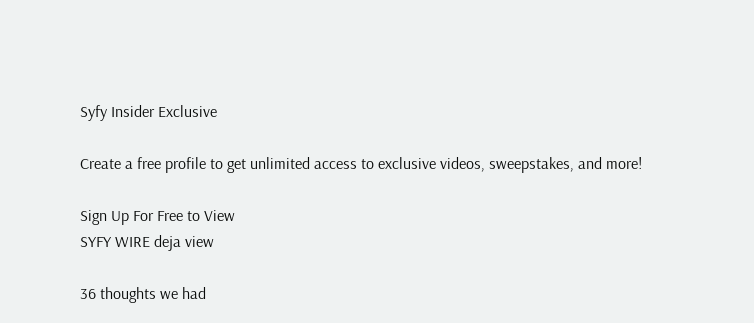Syfy Insider Exclusive

Create a free profile to get unlimited access to exclusive videos, sweepstakes, and more!

Sign Up For Free to View
SYFY WIRE deja view

36 thoughts we had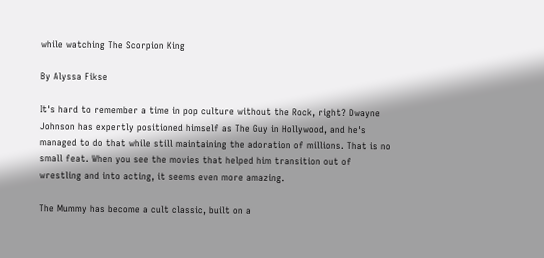while watching The Scorpion King

By Alyssa Fikse

It's hard to remember a time in pop culture without the Rock, right? Dwayne Johnson has expertly positioned himself as The Guy in Hollywood, and he's managed to do that while still maintaining the adoration of millions. That is no small feat. When you see the movies that helped him transition out of wrestling and into acting, it seems even more amazing.

The Mummy has become a cult classic, built on a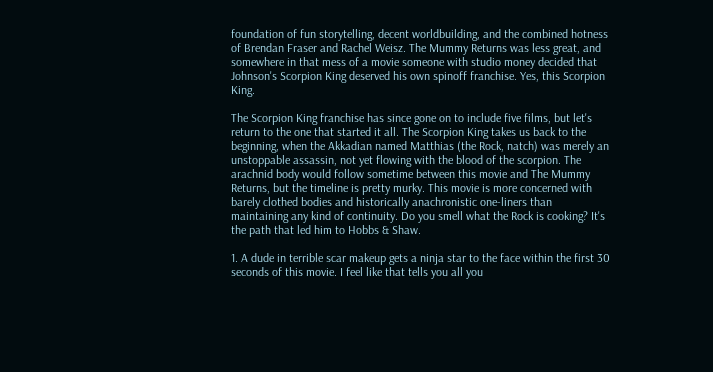foundation of fun storytelling, decent worldbuilding, and the combined hotness of Brendan Fraser and Rachel Weisz. The Mummy Returns was less great, and somewhere in that mess of a movie someone with studio money decided that Johnson's Scorpion King deserved his own spinoff franchise. Yes, this Scorpion King.

The Scorpion King franchise has since gone on to include five films, but let's return to the one that started it all. The Scorpion King takes us back to the beginning, when the Akkadian named Matthias (the Rock, natch) was merely an unstoppable assassin, not yet flowing with the blood of the scorpion. The arachnid body would follow sometime between this movie and The Mummy Returns, but the timeline is pretty murky. This movie is more concerned with barely clothed bodies and historically anachronistic one-liners than maintaining any kind of continuity. Do you smell what the Rock is cooking? It's the path that led him to Hobbs & Shaw.

1. A dude in terrible scar makeup gets a ninja star to the face within the first 30 seconds of this movie. I feel like that tells you all you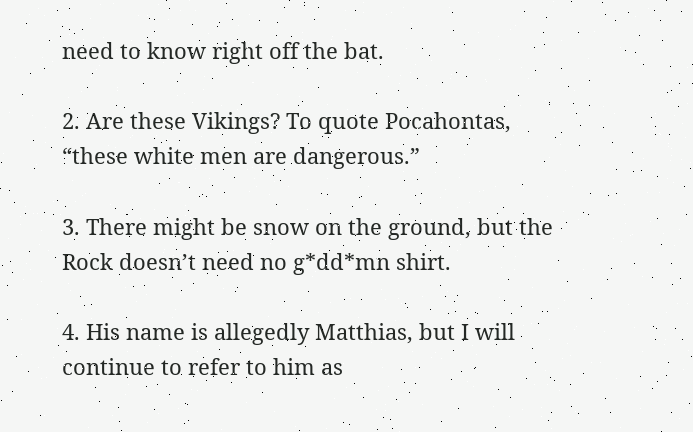need to know right off the bat.

2. Are these Vikings? To quote Pocahontas, “these white men are dangerous.”

3. There might be snow on the ground, but the Rock doesn’t need no g*dd*mn shirt.

4. His name is allegedly Matthias, but I will continue to refer to him as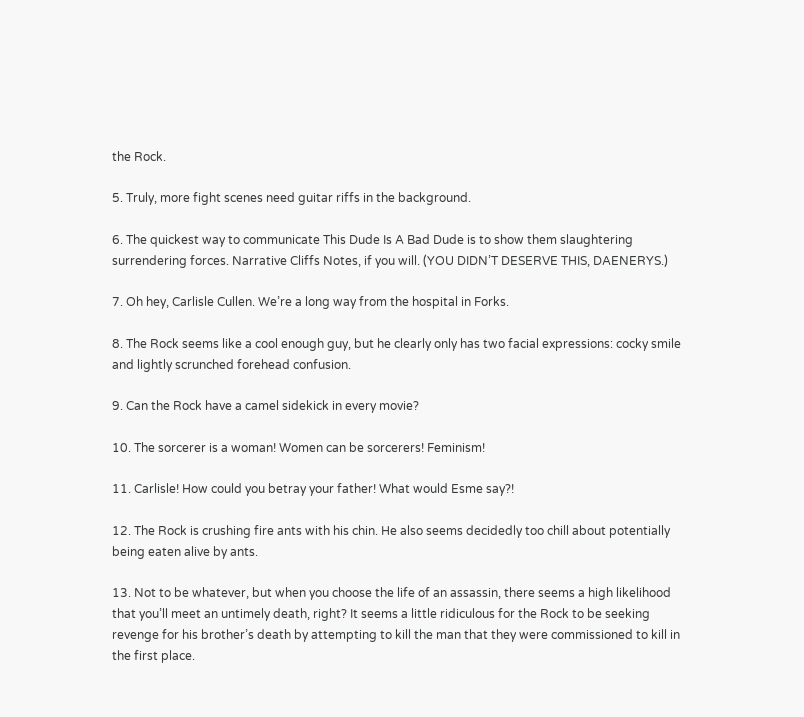the Rock.

5. Truly, more fight scenes need guitar riffs in the background.

6. The quickest way to communicate This Dude Is A Bad Dude is to show them slaughtering surrendering forces. Narrative Cliffs Notes, if you will. (YOU DIDN’T DESERVE THIS, DAENERYS.)

7. Oh hey, Carlisle Cullen. We’re a long way from the hospital in Forks.

8. The Rock seems like a cool enough guy, but he clearly only has two facial expressions: cocky smile and lightly scrunched forehead confusion.

9. Can the Rock have a camel sidekick in every movie?

10. The sorcerer is a woman! Women can be sorcerers! Feminism!

11. Carlisle! How could you betray your father! What would Esme say?!

12. The Rock is crushing fire ants with his chin. He also seems decidedly too chill about potentially being eaten alive by ants.

13. Not to be whatever, but when you choose the life of an assassin, there seems a high likelihood that you’ll meet an untimely death, right? It seems a little ridiculous for the Rock to be seeking revenge for his brother’s death by attempting to kill the man that they were commissioned to kill in the first place.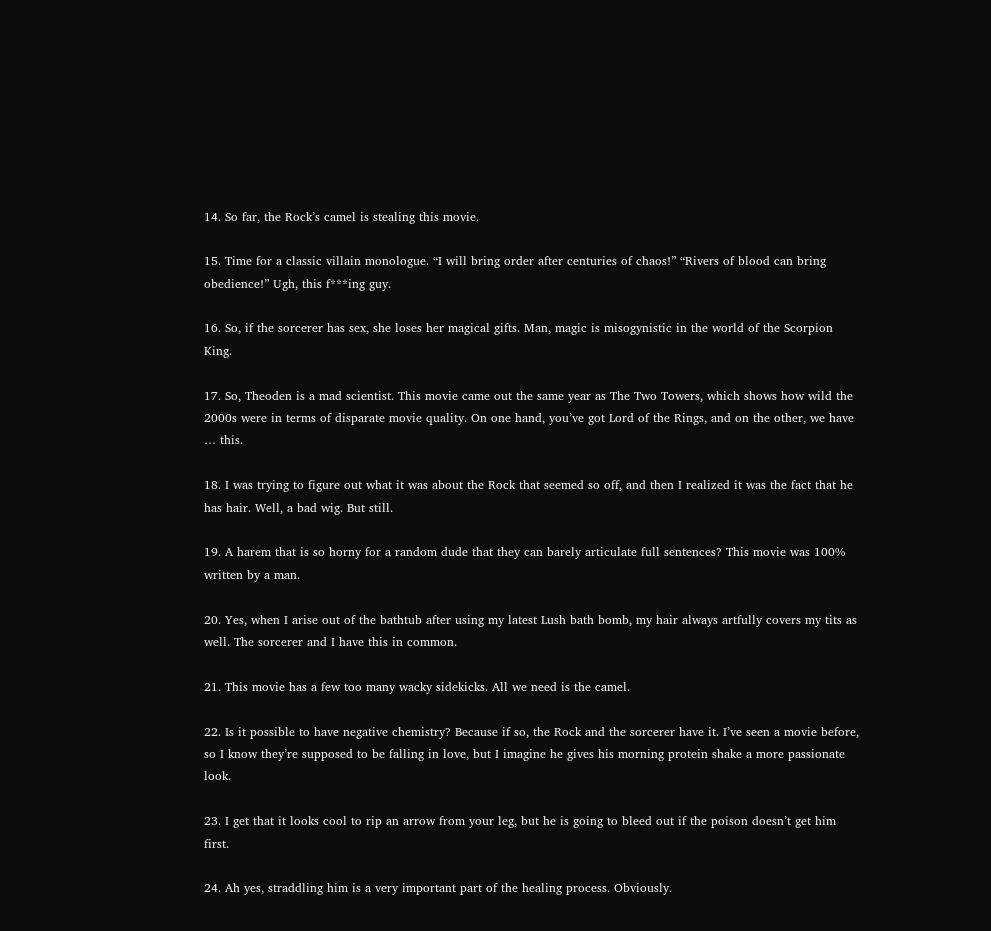14. So far, the Rock’s camel is stealing this movie.

15. Time for a classic villain monologue. “I will bring order after centuries of chaos!” “Rivers of blood can bring obedience!” Ugh, this f***ing guy.

16. So, if the sorcerer has sex, she loses her magical gifts. Man, magic is misogynistic in the world of the Scorpion King.

17. So, Theoden is a mad scientist. This movie came out the same year as The Two Towers, which shows how wild the 2000s were in terms of disparate movie quality. On one hand, you’ve got Lord of the Rings, and on the other, we have … this.

18. I was trying to figure out what it was about the Rock that seemed so off, and then I realized it was the fact that he has hair. Well, a bad wig. But still.

19. A harem that is so horny for a random dude that they can barely articulate full sentences? This movie was 100% written by a man.

20. Yes, when I arise out of the bathtub after using my latest Lush bath bomb, my hair always artfully covers my tits as well. The sorcerer and I have this in common.

21. This movie has a few too many wacky sidekicks. All we need is the camel.

22. Is it possible to have negative chemistry? Because if so, the Rock and the sorcerer have it. I’ve seen a movie before, so I know they’re supposed to be falling in love, but I imagine he gives his morning protein shake a more passionate look.

23. I get that it looks cool to rip an arrow from your leg, but he is going to bleed out if the poison doesn’t get him first.

24. Ah yes, straddling him is a very important part of the healing process. Obviously.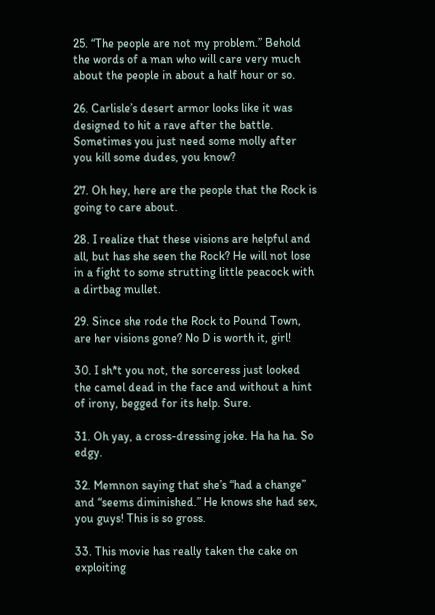25. “The people are not my problem.” Behold the words of a man who will care very much about the people in about a half hour or so.

26. Carlisle’s desert armor looks like it was designed to hit a rave after the battle. Sometimes you just need some molly after you kill some dudes, you know?

27. Oh hey, here are the people that the Rock is going to care about.

28. I realize that these visions are helpful and all, but has she seen the Rock? He will not lose in a fight to some strutting little peacock with a dirtbag mullet.

29. Since she rode the Rock to Pound Town, are her visions gone? No D is worth it, girl!

30. I sh*t you not, the sorceress just looked the camel dead in the face and without a hint of irony, begged for its help. Sure.

31. Oh yay, a cross-dressing joke. Ha ha ha. So edgy.

32. Memnon saying that she’s “had a change” and “seems diminished.” He knows she had sex, you guys! This is so gross.

33. This movie has really taken the cake on exploiting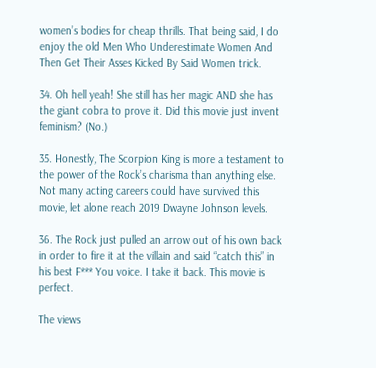women’s bodies for cheap thrills. That being said, I do enjoy the old Men Who Underestimate Women And Then Get Their Asses Kicked By Said Women trick.

34. Oh hell yeah! She still has her magic AND she has the giant cobra to prove it. Did this movie just invent feminism? (No.)

35. Honestly, The Scorpion King is more a testament to the power of the Rock’s charisma than anything else. Not many acting careers could have survived this movie, let alone reach 2019 Dwayne Johnson levels.

36. The Rock just pulled an arrow out of his own back in order to fire it at the villain and said “catch this” in his best F*** You voice. I take it back. This movie is perfect.

The views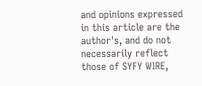and opinions expressed in this article are the author's, and do not necessarily reflect those of SYFY WIRE,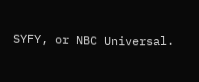SYFY, or NBC Universal.